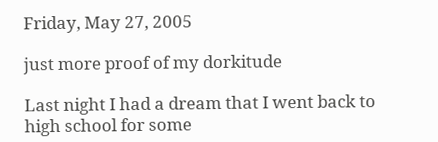Friday, May 27, 2005

just more proof of my dorkitude

Last night I had a dream that I went back to high school for some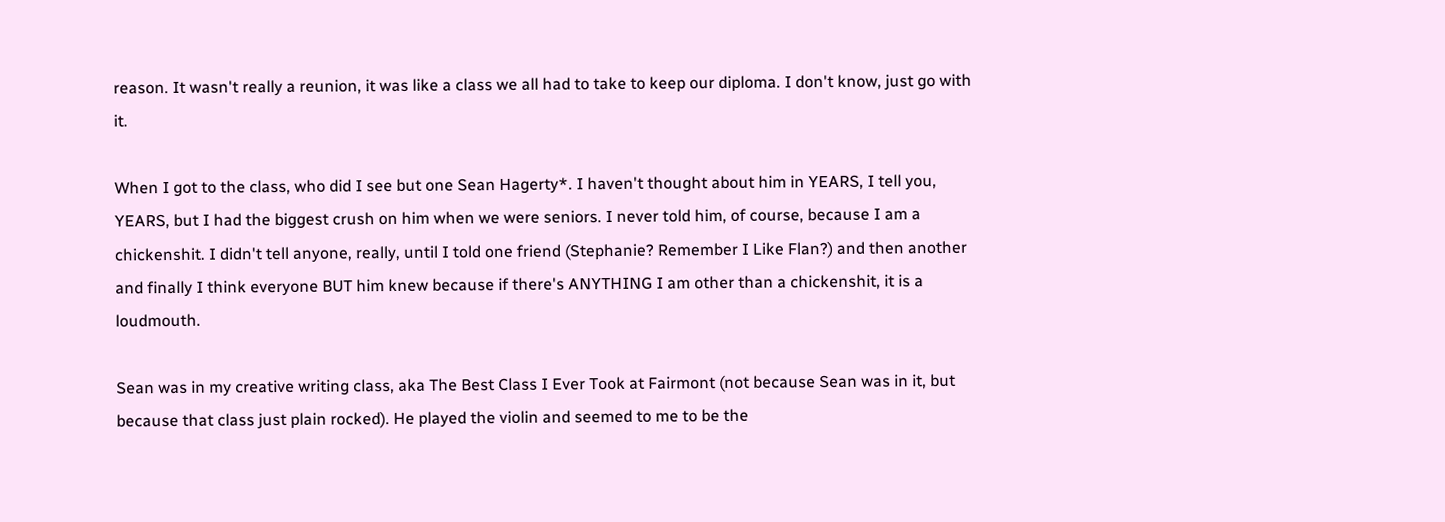reason. It wasn't really a reunion, it was like a class we all had to take to keep our diploma. I don't know, just go with it.

When I got to the class, who did I see but one Sean Hagerty*. I haven't thought about him in YEARS, I tell you, YEARS, but I had the biggest crush on him when we were seniors. I never told him, of course, because I am a chickenshit. I didn't tell anyone, really, until I told one friend (Stephanie? Remember I Like Flan?) and then another and finally I think everyone BUT him knew because if there's ANYTHING I am other than a chickenshit, it is a loudmouth.

Sean was in my creative writing class, aka The Best Class I Ever Took at Fairmont (not because Sean was in it, but because that class just plain rocked). He played the violin and seemed to me to be the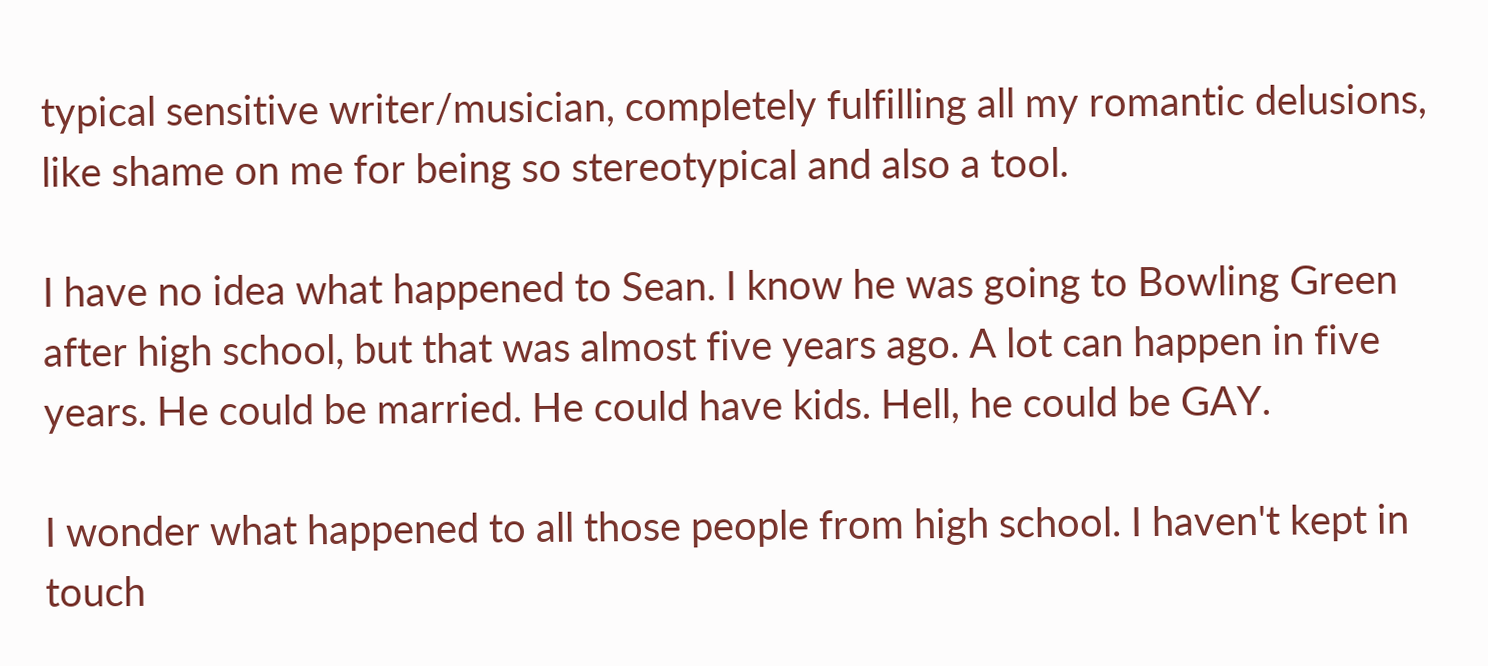typical sensitive writer/musician, completely fulfilling all my romantic delusions, like shame on me for being so stereotypical and also a tool.

I have no idea what happened to Sean. I know he was going to Bowling Green after high school, but that was almost five years ago. A lot can happen in five years. He could be married. He could have kids. Hell, he could be GAY.

I wonder what happened to all those people from high school. I haven't kept in touch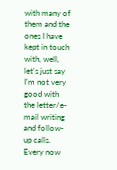with many of them and the ones I have kept in touch with, well, let's just say I'm not very good with the letter/e-mail writing and follow-up calls. Every now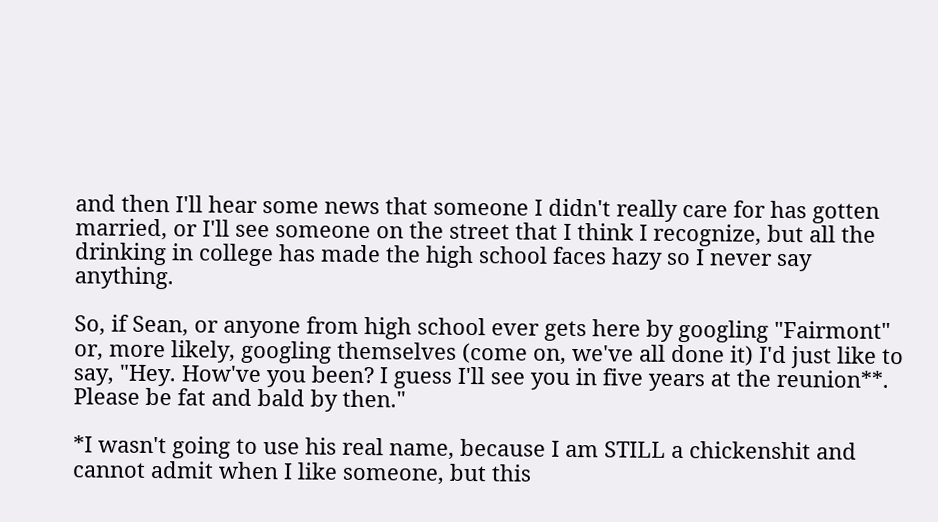and then I'll hear some news that someone I didn't really care for has gotten married, or I'll see someone on the street that I think I recognize, but all the drinking in college has made the high school faces hazy so I never say anything.

So, if Sean, or anyone from high school ever gets here by googling "Fairmont" or, more likely, googling themselves (come on, we've all done it) I'd just like to say, "Hey. How've you been? I guess I'll see you in five years at the reunion**. Please be fat and bald by then."

*I wasn't going to use his real name, because I am STILL a chickenshit and cannot admit when I like someone, but this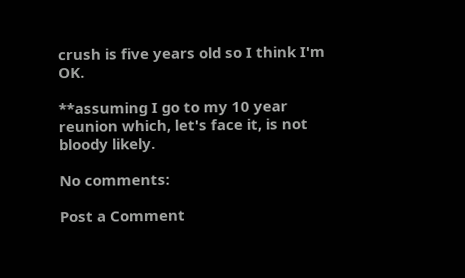crush is five years old so I think I'm OK.

**assuming I go to my 10 year reunion which, let's face it, is not bloody likely.

No comments:

Post a Comment